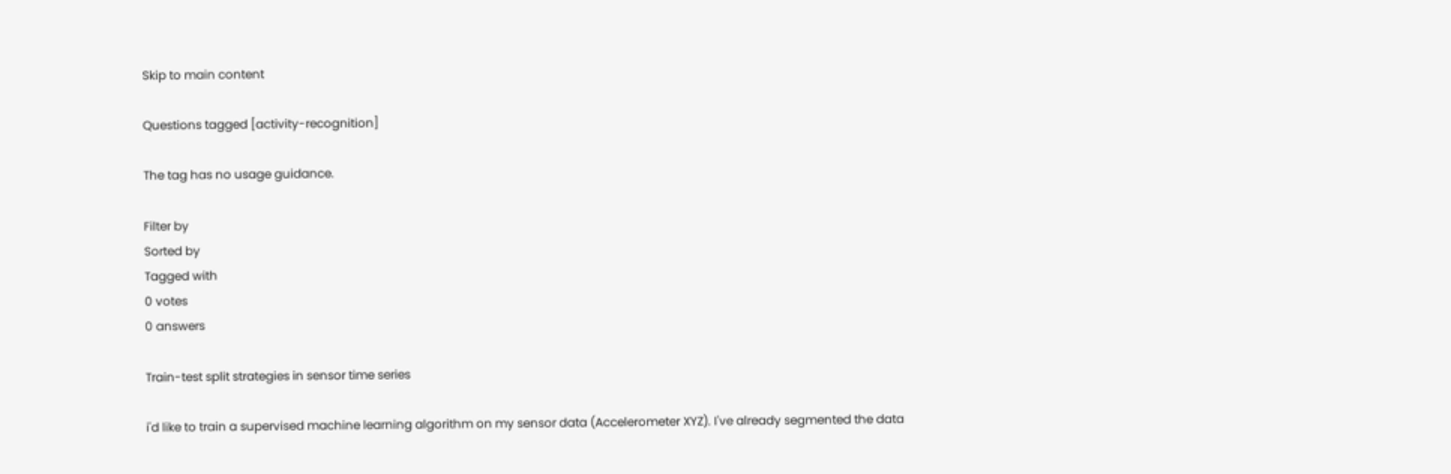Skip to main content

Questions tagged [activity-recognition]

The tag has no usage guidance.

Filter by
Sorted by
Tagged with
0 votes
0 answers

Train-test split strategies in sensor time series

i'd like to train a supervised machine learning algorithm on my sensor data (Accelerometer XYZ). I've already segmented the data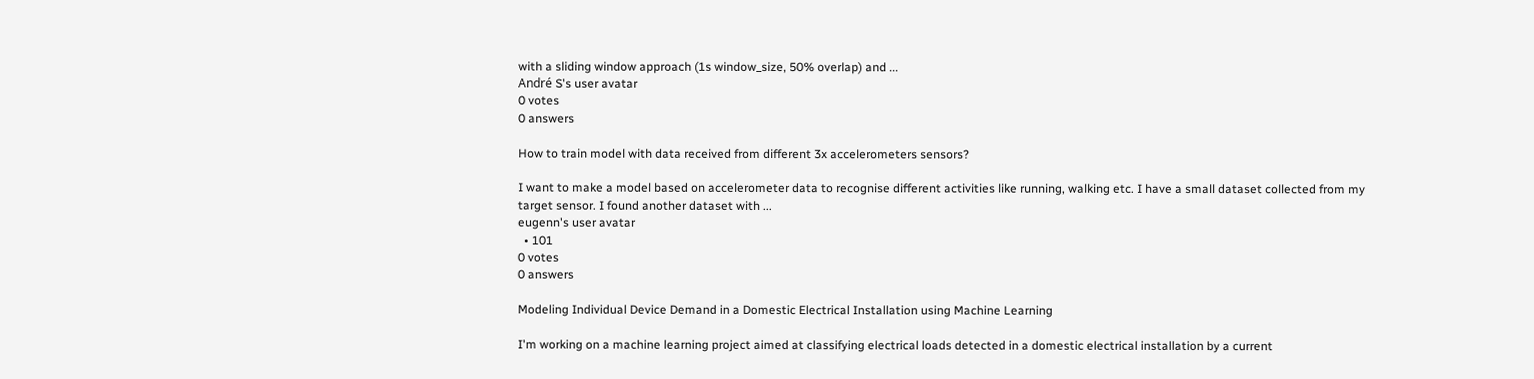with a sliding window approach (1s window_size, 50% overlap) and ...
André S's user avatar
0 votes
0 answers

How to train model with data received from different 3x accelerometers sensors?

I want to make a model based on accelerometer data to recognise different activities like running, walking etc. I have a small dataset collected from my target sensor. I found another dataset with ...
eugenn's user avatar
  • 101
0 votes
0 answers

Modeling Individual Device Demand in a Domestic Electrical Installation using Machine Learning

I'm working on a machine learning project aimed at classifying electrical loads detected in a domestic electrical installation by a current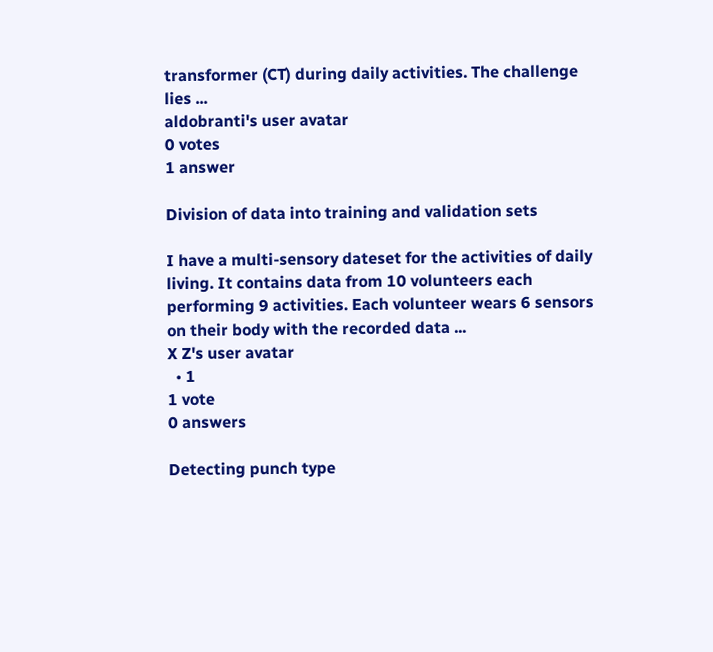transformer (CT) during daily activities. The challenge lies ...
aldobranti's user avatar
0 votes
1 answer

Division of data into training and validation sets

I have a multi-sensory dateset for the activities of daily living. It contains data from 10 volunteers each performing 9 activities. Each volunteer wears 6 sensors on their body with the recorded data ...
X Z's user avatar
  • 1
1 vote
0 answers

Detecting punch type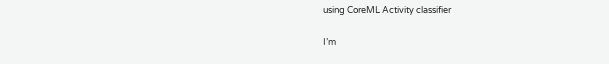using CoreML Activity classifier

I’m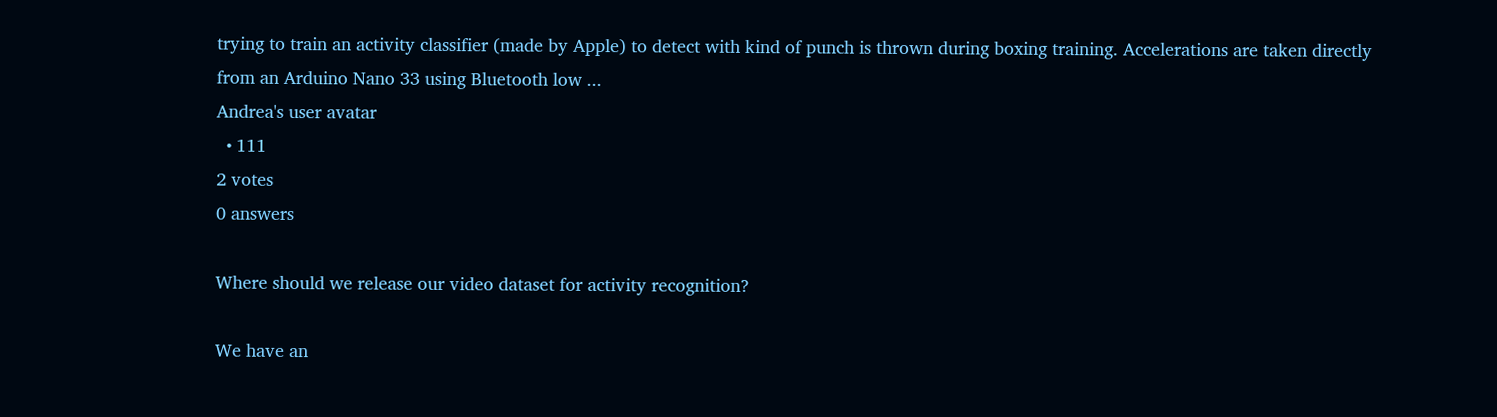trying to train an activity classifier (made by Apple) to detect with kind of punch is thrown during boxing training. Accelerations are taken directly from an Arduino Nano 33 using Bluetooth low ...
Andrea's user avatar
  • 111
2 votes
0 answers

Where should we release our video dataset for activity recognition?

We have an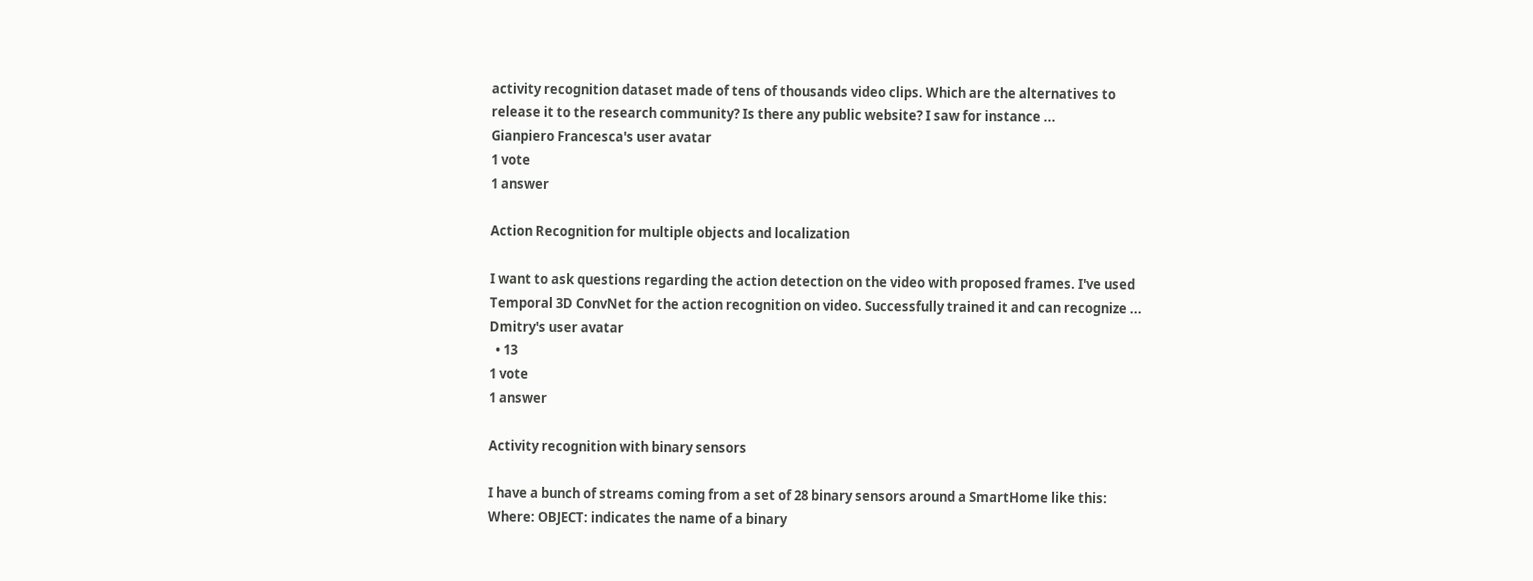activity recognition dataset made of tens of thousands video clips. Which are the alternatives to release it to the research community? Is there any public website? I saw for instance ...
Gianpiero Francesca's user avatar
1 vote
1 answer

Action Recognition for multiple objects and localization

I want to ask questions regarding the action detection on the video with proposed frames. I've used Temporal 3D ConvNet for the action recognition on video. Successfully trained it and can recognize ...
Dmitry's user avatar
  • 13
1 vote
1 answer

Activity recognition with binary sensors

I have a bunch of streams coming from a set of 28 binary sensors around a SmartHome like this: Where: OBJECT: indicates the name of a binary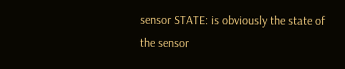sensor STATE: is obviously the state of the sensor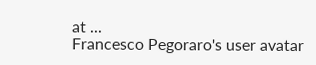at ...
Francesco Pegoraro's user avatar